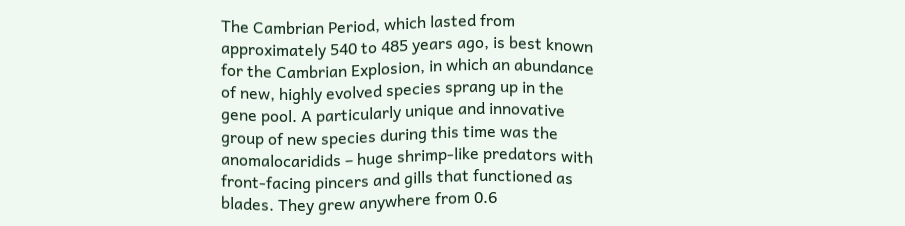The Cambrian Period, which lasted from approximately 540 to 485 years ago, is best known for the Cambrian Explosion, in which an abundance of new, highly evolved species sprang up in the gene pool. A particularly unique and innovative group of new species during this time was the anomalocaridids – huge shrimp-like predators with front-facing pincers and gills that functioned as blades. They grew anywhere from 0.6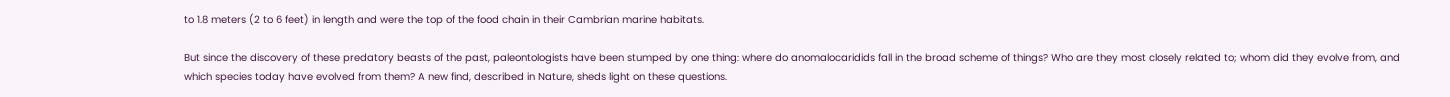to 1.8 meters (2 to 6 feet) in length and were the top of the food chain in their Cambrian marine habitats.

But since the discovery of these predatory beasts of the past, paleontologists have been stumped by one thing: where do anomalocaridids fall in the broad scheme of things? Who are they most closely related to; whom did they evolve from, and which species today have evolved from them? A new find, described in Nature, sheds light on these questions.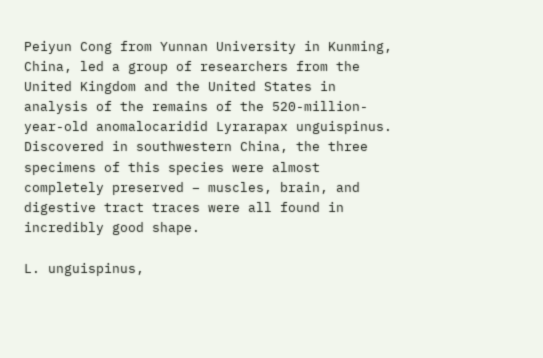Peiyun Cong from Yunnan University in Kunming, China, led a group of researchers from the United Kingdom and the United States in analysis of the remains of the 520-million-year-old anomalocaridid Lyrarapax unguispinus. Discovered in southwestern China, the three specimens of this species were almost completely preserved – muscles, brain, and digestive tract traces were all found in incredibly good shape.

L. unguispinus,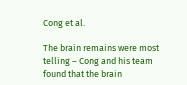Cong et al.

The brain remains were most telling – Cong and his team found that the brain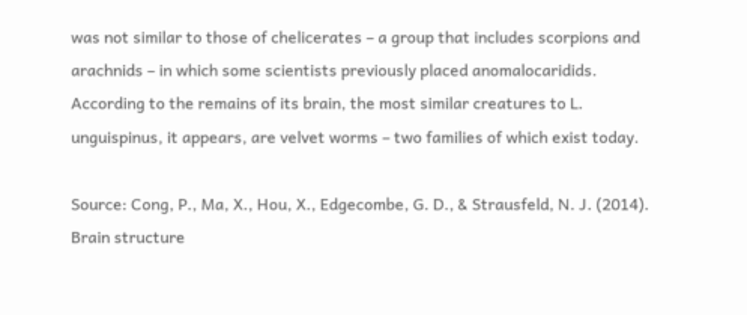was not similar to those of chelicerates – a group that includes scorpions and arachnids – in which some scientists previously placed anomalocaridids. According to the remains of its brain, the most similar creatures to L. unguispinus, it appears, are velvet worms – two families of which exist today.

Source: Cong, P., Ma, X., Hou, X., Edgecombe, G. D., & Strausfeld, N. J. (2014). Brain structure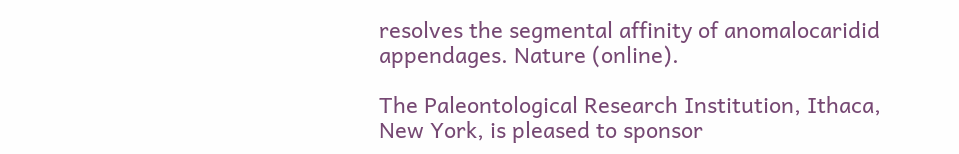resolves the segmental affinity of anomalocaridid appendages. Nature (online).

The Paleontological Research Institution, Ithaca, New York, is pleased to sponsor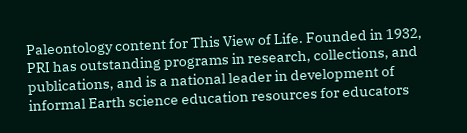Paleontology content for This View of Life. Founded in 1932, PRI has outstanding programs in research, collections, and publications, and is a national leader in development of informal Earth science education resources for educators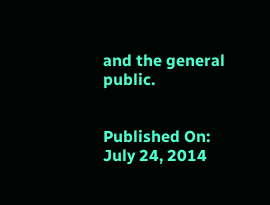and the general public.


Published On: July 24, 2014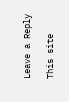Leave a Reply

This site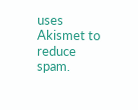uses Akismet to reduce spam.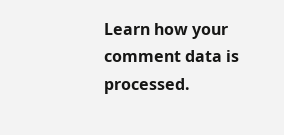Learn how your comment data is processed.